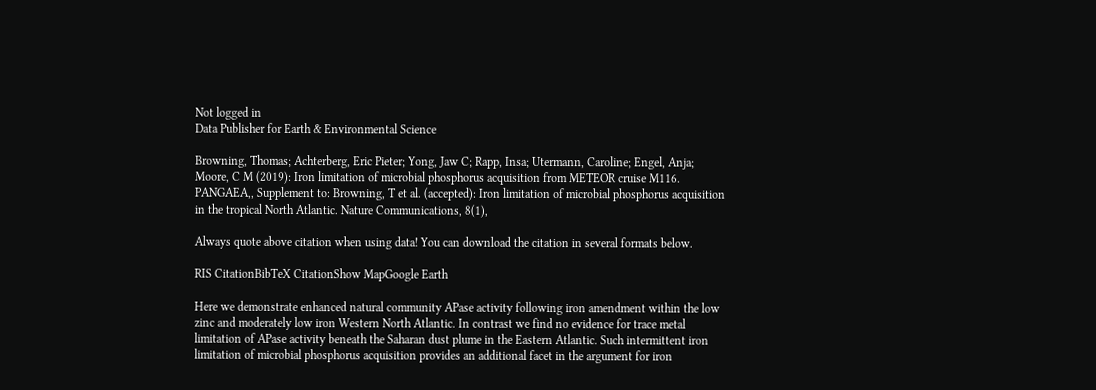Not logged in
Data Publisher for Earth & Environmental Science

Browning, Thomas; Achterberg, Eric Pieter; Yong, Jaw C; Rapp, Insa; Utermann, Caroline; Engel, Anja; Moore, C M (2019): Iron limitation of microbial phosphorus acquisition from METEOR cruise M116. PANGAEA,, Supplement to: Browning, T et al. (accepted): Iron limitation of microbial phosphorus acquisition in the tropical North Atlantic. Nature Communications, 8(1),

Always quote above citation when using data! You can download the citation in several formats below.

RIS CitationBibTeX CitationShow MapGoogle Earth

Here we demonstrate enhanced natural community APase activity following iron amendment within the low zinc and moderately low iron Western North Atlantic. In contrast we find no evidence for trace metal limitation of APase activity beneath the Saharan dust plume in the Eastern Atlantic. Such intermittent iron limitation of microbial phosphorus acquisition provides an additional facet in the argument for iron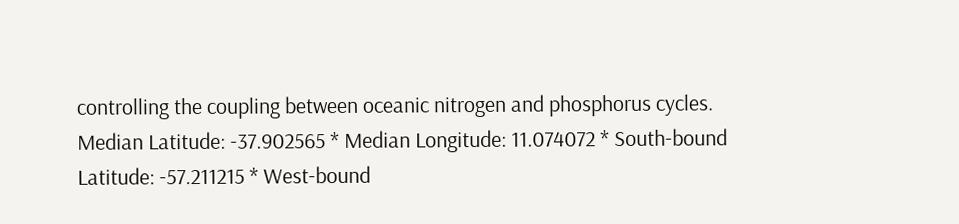controlling the coupling between oceanic nitrogen and phosphorus cycles.
Median Latitude: -37.902565 * Median Longitude: 11.074072 * South-bound Latitude: -57.211215 * West-bound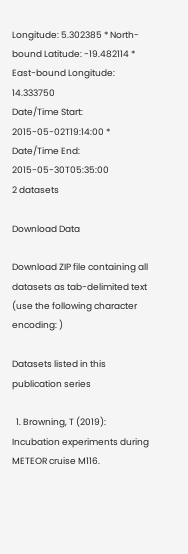Longitude: 5.302385 * North-bound Latitude: -19.482114 * East-bound Longitude: 14.333750
Date/Time Start: 2015-05-02T19:14:00 * Date/Time End: 2015-05-30T05:35:00
2 datasets

Download Data

Download ZIP file containing all datasets as tab-delimited text (use the following character encoding: )

Datasets listed in this publication series

  1. Browning, T (2019): Incubation experiments during METEOR cruise M116.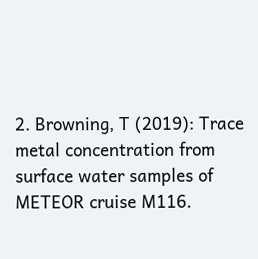2. Browning, T (2019): Trace metal concentration from surface water samples of METEOR cruise M116.